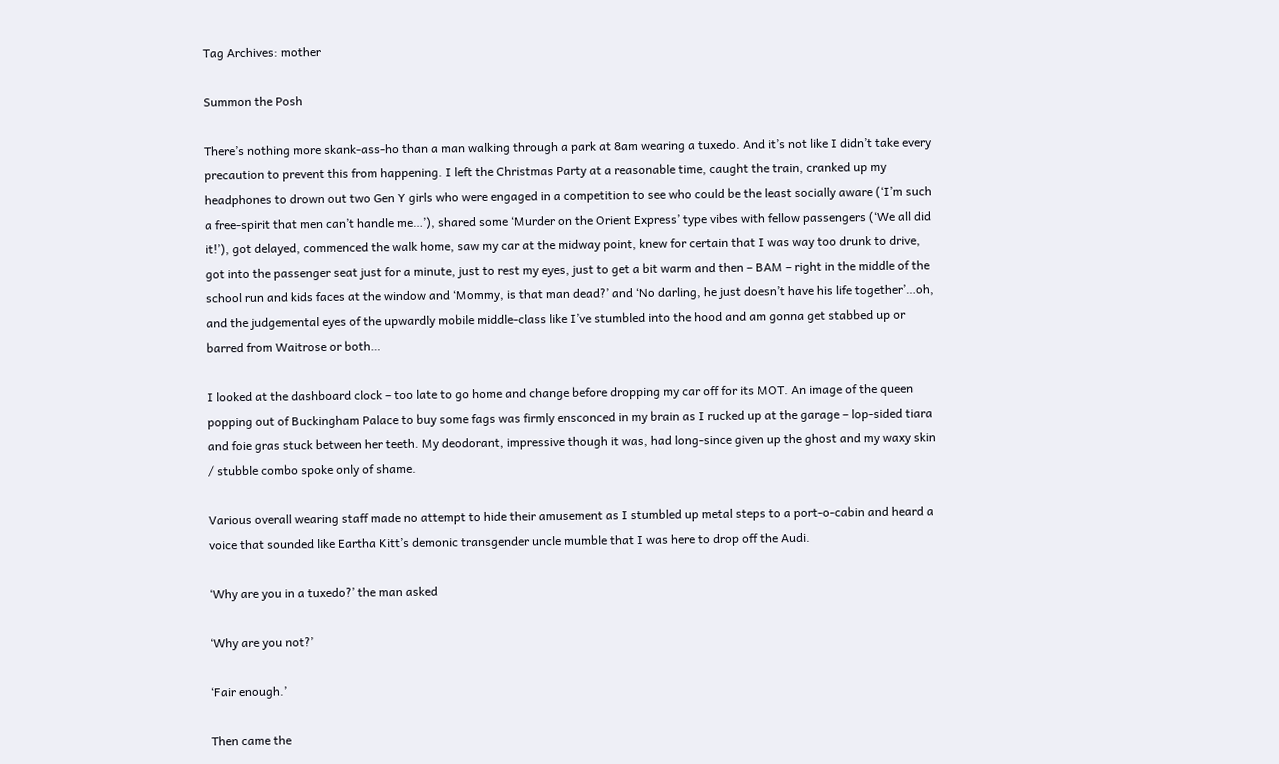Tag Archives: mother

Summon the Posh

There’s nothing more skank-ass-ho than a man walking through a park at 8am wearing a tuxedo. And it’s not like I didn’t take every precaution to prevent this from happening. I left the Christmas Party at a reasonable time, caught the train, cranked up my headphones to drown out two Gen Y girls who were engaged in a competition to see who could be the least socially aware (‘I’m such a free-spirit that men can’t handle me…’), shared some ‘Murder on the Orient Express’ type vibes with fellow passengers (‘We all did it!’), got delayed, commenced the walk home, saw my car at the midway point, knew for certain that I was way too drunk to drive, got into the passenger seat just for a minute, just to rest my eyes, just to get a bit warm and then – BAM – right in the middle of the school run and kids faces at the window and ‘Mommy, is that man dead?’ and ‘No darling, he just doesn’t have his life together’…oh, and the judgemental eyes of the upwardly mobile middle-class like I’ve stumbled into the hood and am gonna get stabbed up or barred from Waitrose or both…

I looked at the dashboard clock – too late to go home and change before dropping my car off for its MOT. An image of the queen popping out of Buckingham Palace to buy some fags was firmly ensconced in my brain as I rucked up at the garage – lop-sided tiara and foie gras stuck between her teeth. My deodorant, impressive though it was, had long-since given up the ghost and my waxy skin / stubble combo spoke only of shame.

Various overall wearing staff made no attempt to hide their amusement as I stumbled up metal steps to a port-o-cabin and heard a voice that sounded like Eartha Kitt’s demonic transgender uncle mumble that I was here to drop off the Audi.

‘Why are you in a tuxedo?’ the man asked

‘Why are you not?’

‘Fair enough.’

Then came the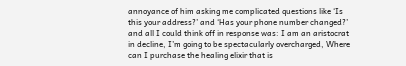annoyance of him asking me complicated questions like ‘Is this your address?’ and ‘Has your phone number changed?’ and all I could think off in response was: I am an aristocrat in decline, I’m going to be spectacularly overcharged, Where can I purchase the healing elixir that is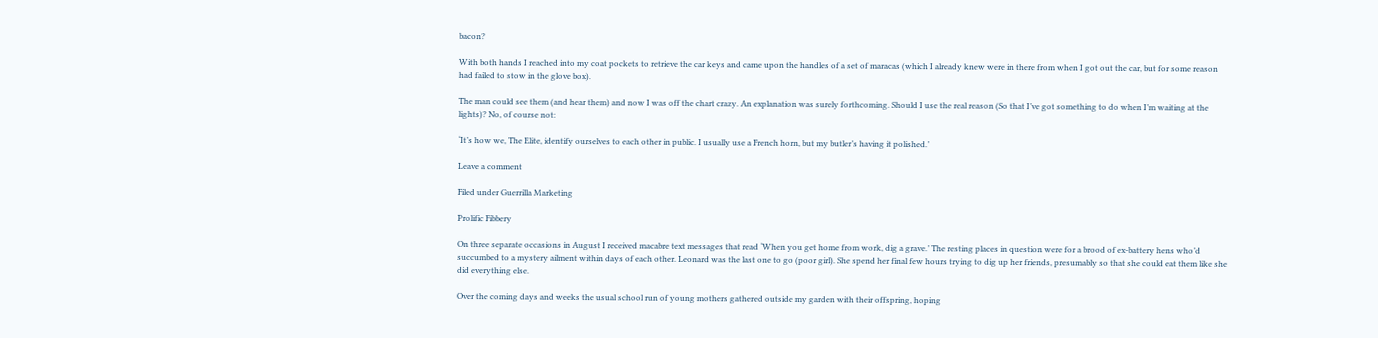bacon?

With both hands I reached into my coat pockets to retrieve the car keys and came upon the handles of a set of maracas (which I already knew were in there from when I got out the car, but for some reason had failed to stow in the glove box).

The man could see them (and hear them) and now I was off the chart crazy. An explanation was surely forthcoming. Should I use the real reason (So that I’ve got something to do when I’m waiting at the lights)? No, of course not:

‘It’s how we, The Elite, identify ourselves to each other in public. I usually use a French horn, but my butler’s having it polished.’

Leave a comment

Filed under Guerrilla Marketing

Prolific Fibbery

On three separate occasions in August I received macabre text messages that read ‘When you get home from work, dig a grave.’ The resting places in question were for a brood of ex-battery hens who’d succumbed to a mystery ailment within days of each other. Leonard was the last one to go (poor girl). She spend her final few hours trying to dig up her friends, presumably so that she could eat them like she did everything else.

Over the coming days and weeks the usual school run of young mothers gathered outside my garden with their offspring, hoping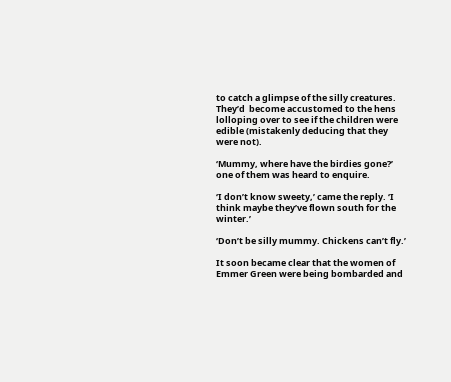to catch a glimpse of the silly creatures. They’d  become accustomed to the hens lolloping over to see if the children were edible (mistakenly deducing that they were not).

‘Mummy, where have the birdies gone?’ one of them was heard to enquire.

‘I don’t know sweety,’ came the reply. ‘I think maybe they’ve flown south for the winter.’

‘Don’t be silly mummy. Chickens can’t fly.’

It soon became clear that the women of Emmer Green were being bombarded and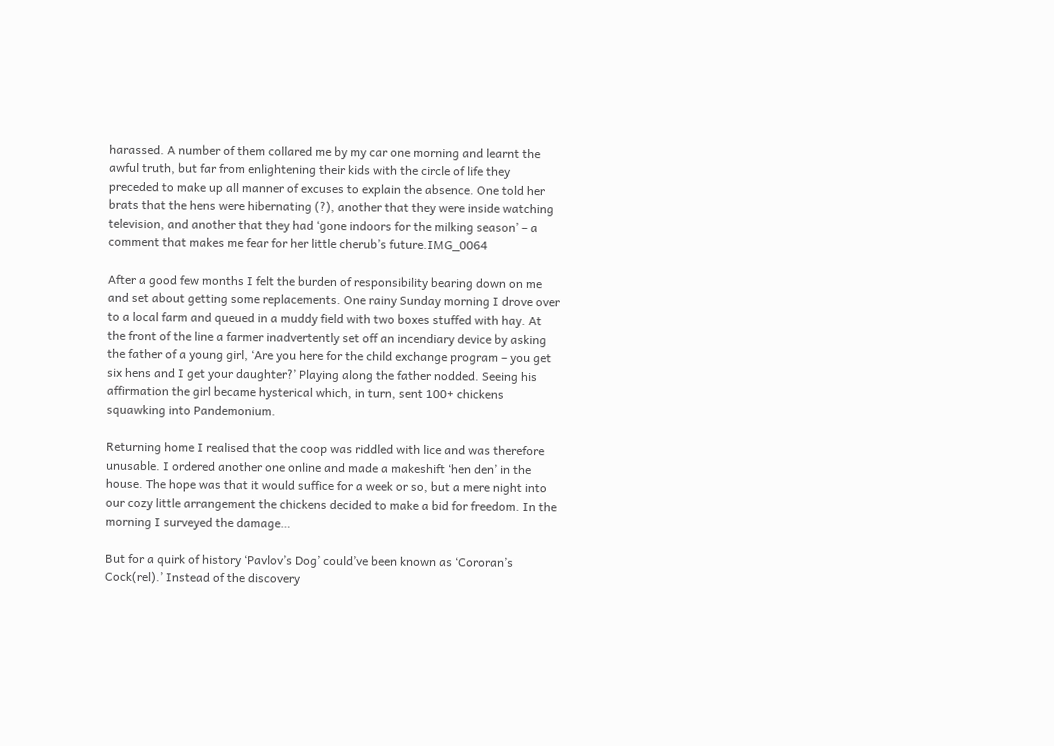harassed. A number of them collared me by my car one morning and learnt the awful truth, but far from enlightening their kids with the circle of life they preceded to make up all manner of excuses to explain the absence. One told her brats that the hens were hibernating (?), another that they were inside watching television, and another that they had ‘gone indoors for the milking season’ – a comment that makes me fear for her little cherub’s future.IMG_0064

After a good few months I felt the burden of responsibility bearing down on me and set about getting some replacements. One rainy Sunday morning I drove over to a local farm and queued in a muddy field with two boxes stuffed with hay. At the front of the line a farmer inadvertently set off an incendiary device by asking the father of a young girl, ‘Are you here for the child exchange program – you get six hens and I get your daughter?’ Playing along the father nodded. Seeing his affirmation the girl became hysterical which, in turn, sent 100+ chickens squawking into Pandemonium.

Returning home I realised that the coop was riddled with lice and was therefore unusable. I ordered another one online and made a makeshift ‘hen den’ in the house. The hope was that it would suffice for a week or so, but a mere night into our cozy little arrangement the chickens decided to make a bid for freedom. In the morning I surveyed the damage…

But for a quirk of history ‘Pavlov’s Dog’ could’ve been known as ‘Cororan’s Cock(rel).’ Instead of the discovery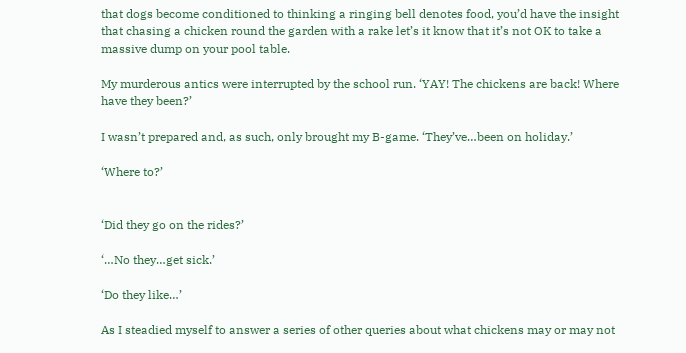that dogs become conditioned to thinking a ringing bell denotes food, you’d have the insight that chasing a chicken round the garden with a rake let’s it know that it’s not OK to take a massive dump on your pool table.

My murderous antics were interrupted by the school run. ‘YAY! The chickens are back! Where have they been?’

I wasn’t prepared and, as such, only brought my B-game. ‘They’ve…been on holiday.’

‘Where to?’


‘Did they go on the rides?’

‘…No they…get sick.’

‘Do they like…’

As I steadied myself to answer a series of other queries about what chickens may or may not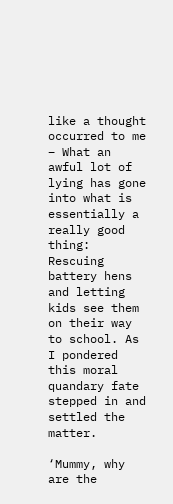like a thought occurred to me – What an awful lot of lying has gone into what is essentially a really good thing: Rescuing battery hens and letting kids see them on their way to school. As I pondered this moral quandary fate stepped in and settled the matter.

‘Mummy, why are the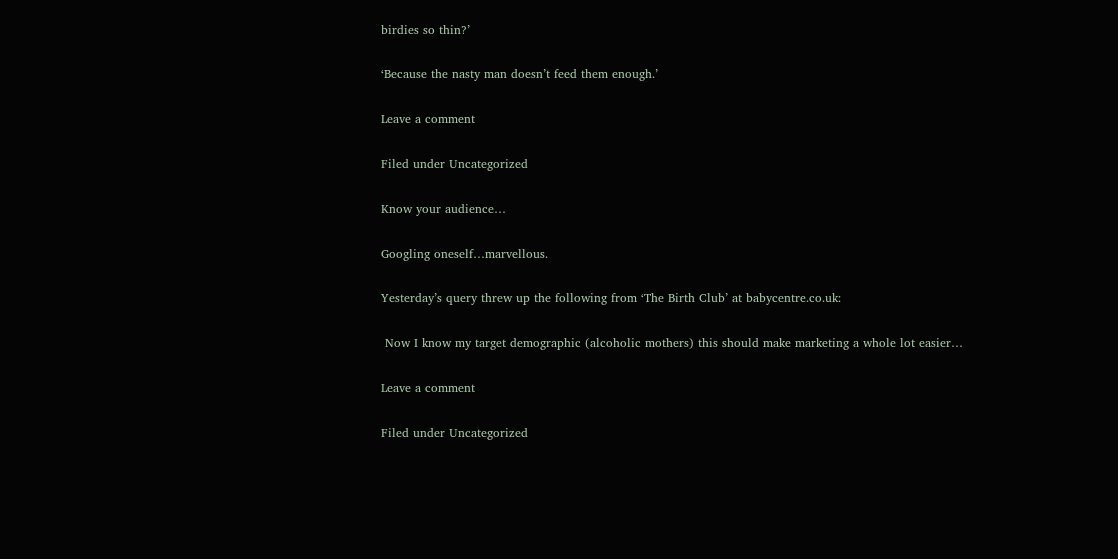birdies so thin?’

‘Because the nasty man doesn’t feed them enough.’

Leave a comment

Filed under Uncategorized

Know your audience…

Googling oneself…marvellous.

Yesterday’s query threw up the following from ‘The Birth Club’ at babycentre.co.uk:

 Now I know my target demographic (alcoholic mothers) this should make marketing a whole lot easier…

Leave a comment

Filed under Uncategorized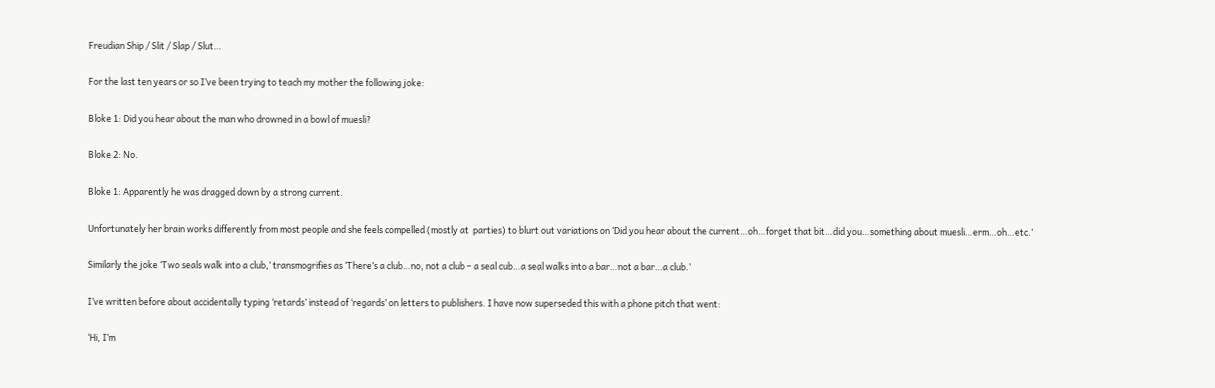Freudian Ship / Slit / Slap / Slut…

For the last ten years or so I’ve been trying to teach my mother the following joke:

Bloke 1: Did you hear about the man who drowned in a bowl of muesli?

Bloke 2: No.

Bloke 1: Apparently he was dragged down by a strong current.

Unfortunately her brain works differently from most people and she feels compelled (mostly at  parties) to blurt out variations on ‘Did you hear about the current…oh…forget that bit…did you…something about muesli…erm…oh…etc.’

Similarly the joke ‘Two seals walk into a club,’ transmogrifies as ‘There’s a club…no, not a club – a seal cub…a seal walks into a bar…not a bar…a club.’

I’ve written before about accidentally typing ‘retards’ instead of ‘regards’ on letters to publishers. I have now superseded this with a phone pitch that went:

‘Hi, I’m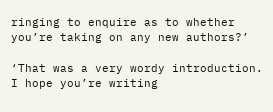ringing to enquire as to whether you’re taking on any new authors?’

‘That was a very wordy introduction. I hope you’re writing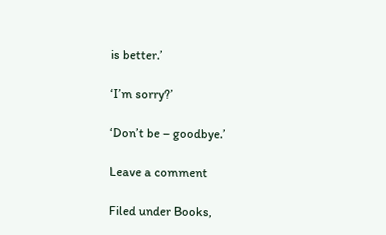is better.’

‘I’m sorry?’

‘Don’t be – goodbye.’

Leave a comment

Filed under Books,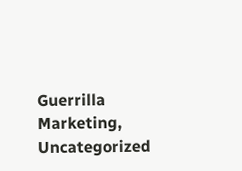Guerrilla Marketing, Uncategorized